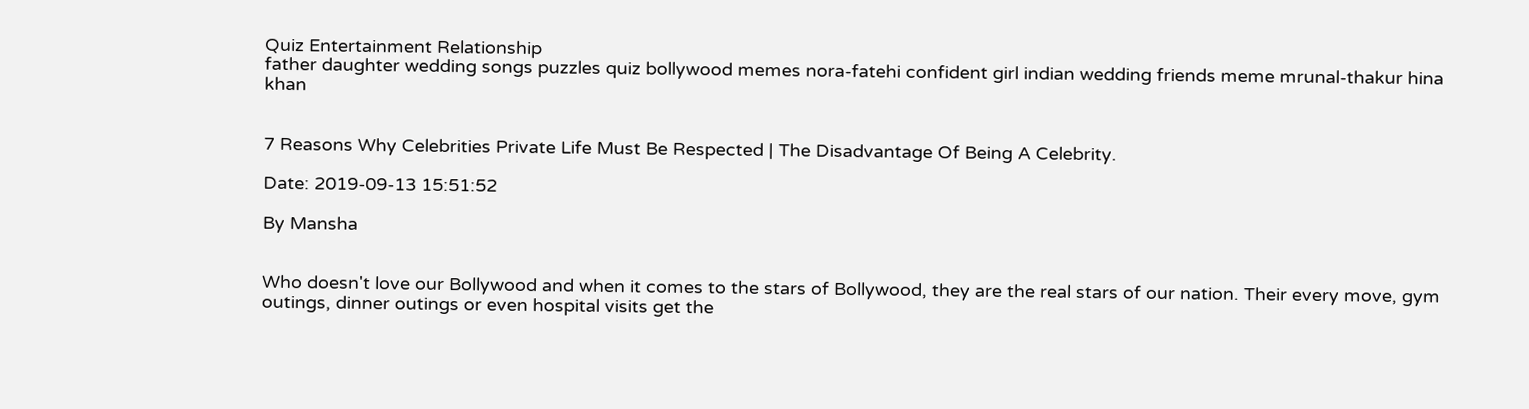Quiz Entertainment Relationship
father daughter wedding songs puzzles quiz bollywood memes nora-fatehi confident girl indian wedding friends meme mrunal-thakur hina khan


7 Reasons Why Celebrities Private Life Must Be Respected | The Disadvantage Of Being A Celebrity.

Date: 2019-09-13 15:51:52

By Mansha


Who doesn't love our Bollywood and when it comes to the stars of Bollywood, they are the real stars of our nation. Their every move, gym outings, dinner outings or even hospital visits get the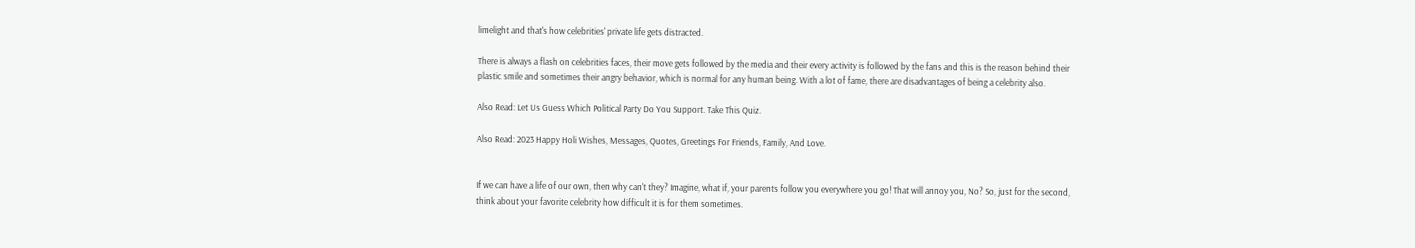limelight and that's how celebrities' private life gets distracted.

There is always a flash on celebrities faces, their move gets followed by the media and their every activity is followed by the fans and this is the reason behind their plastic smile and sometimes their angry behavior, which is normal for any human being. With a lot of fame, there are disadvantages of being a celebrity also.

Also Read: Let Us Guess Which Political Party Do You Support. Take This Quiz.

Also Read: 2023 Happy Holi Wishes, Messages, Quotes, Greetings For Friends, Family, And Love.


If we can have a life of our own, then why can't they? Imagine, what if, your parents follow you everywhere you go! That will annoy you, No? So, just for the second, think about your favorite celebrity how difficult it is for them sometimes.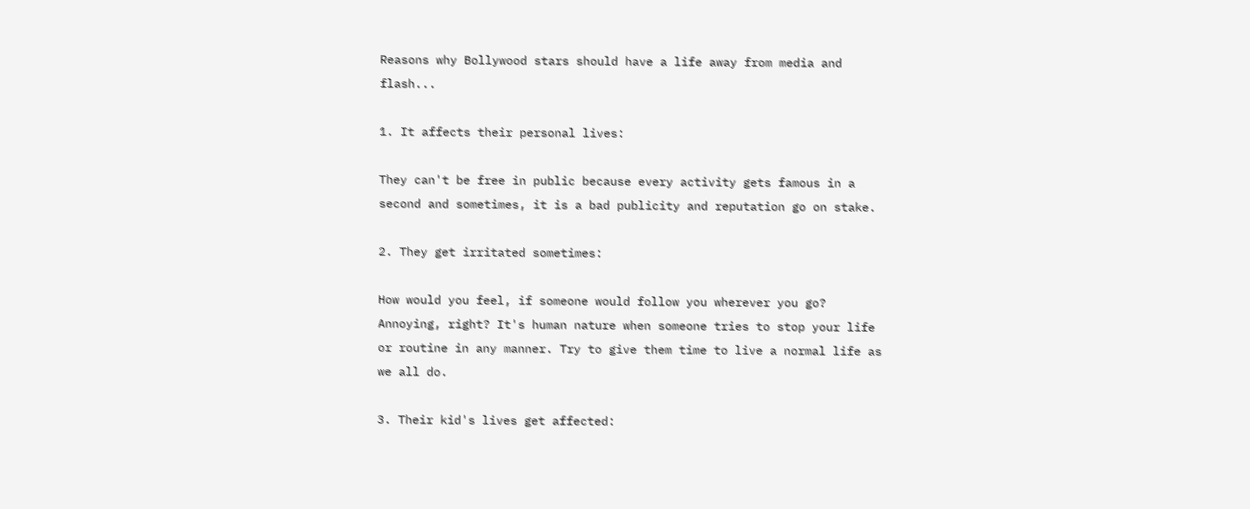Reasons why Bollywood stars should have a life away from media and flash...

1. It affects their personal lives:

They can't be free in public because every activity gets famous in a second and sometimes, it is a bad publicity and reputation go on stake.

2. They get irritated sometimes:

How would you feel, if someone would follow you wherever you go? Annoying, right? It's human nature when someone tries to stop your life or routine in any manner. Try to give them time to live a normal life as we all do.

3. Their kid's lives get affected: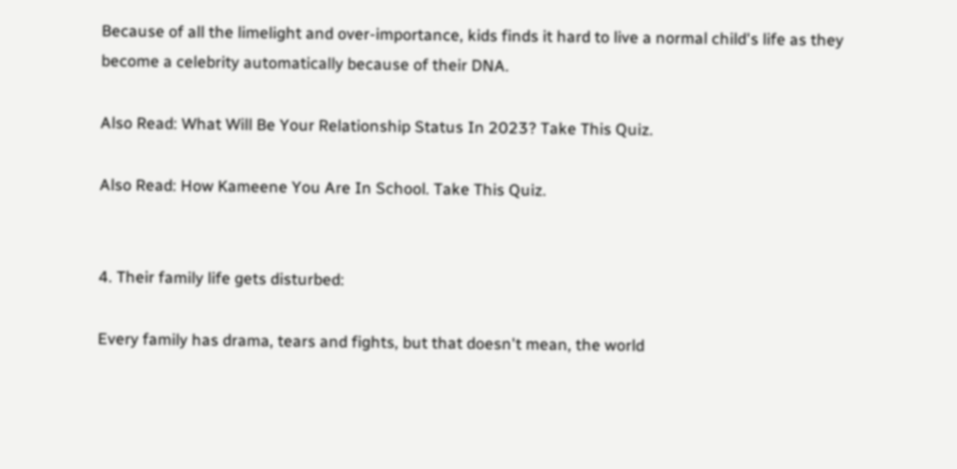Because of all the limelight and over-importance, kids finds it hard to live a normal child's life as they become a celebrity automatically because of their DNA.

Also Read: What Will Be Your Relationship Status In 2023? Take This Quiz.

Also Read: How Kameene You Are In School. Take This Quiz.


4. Their family life gets disturbed:

Every family has drama, tears and fights, but that doesn't mean, the world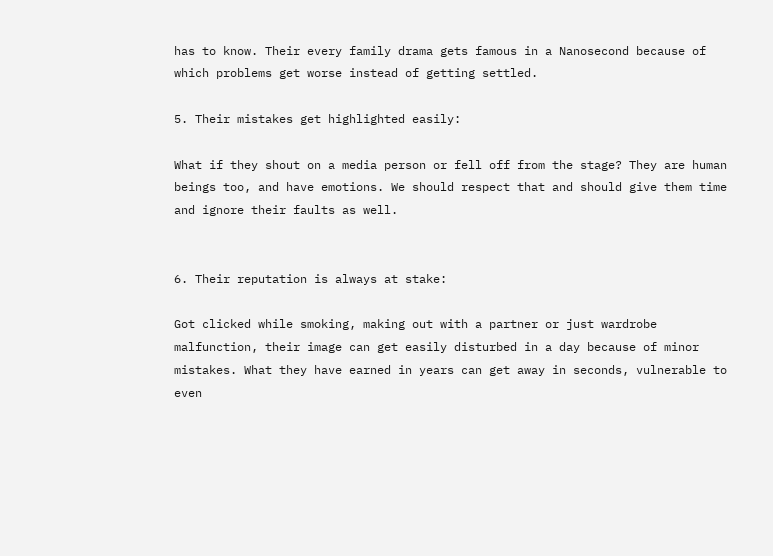has to know. Their every family drama gets famous in a Nanosecond because of which problems get worse instead of getting settled.

5. Their mistakes get highlighted easily:

What if they shout on a media person or fell off from the stage? They are human beings too, and have emotions. We should respect that and should give them time and ignore their faults as well.


6. Their reputation is always at stake:

Got clicked while smoking, making out with a partner or just wardrobe malfunction, their image can get easily disturbed in a day because of minor mistakes. What they have earned in years can get away in seconds, vulnerable to even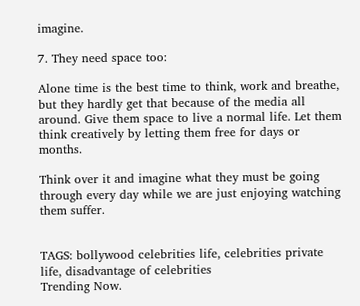imagine.

7. They need space too:

Alone time is the best time to think, work and breathe, but they hardly get that because of the media all around. Give them space to live a normal life. Let them think creatively by letting them free for days or months.

Think over it and imagine what they must be going through every day while we are just enjoying watching them suffer.


TAGS: bollywood celebrities life, celebrities private life, disadvantage of celebrities
Trending Now.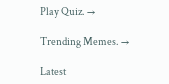Play Quiz. →

Trending Memes. →

Latest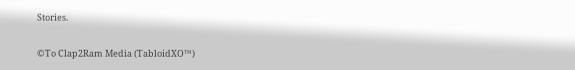Stories.

©To Clap2Ram Media (TabloidXO™)